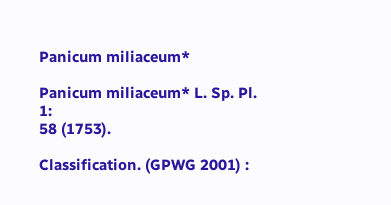Panicum miliaceum*

Panicum miliaceum* L. Sp. Pl. 1:
58 (1753).

Classification. (GPWG 2001) :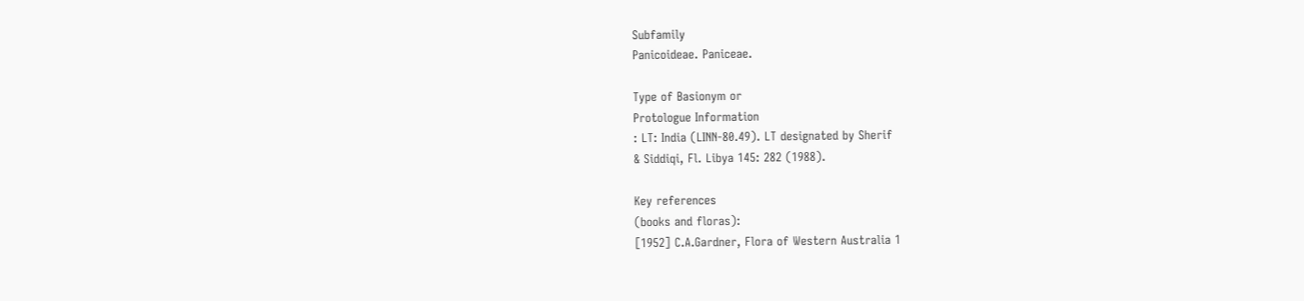Subfamily
Panicoideae. Paniceae.

Type of Basionym or
Protologue Information
: LT: India (LINN-80.49). LT designated by Sherif
& Siddiqi, Fl. Libya 145: 282 (1988).

Key references
(books and floras):
[1952] C.A.Gardner, Flora of Western Australia 1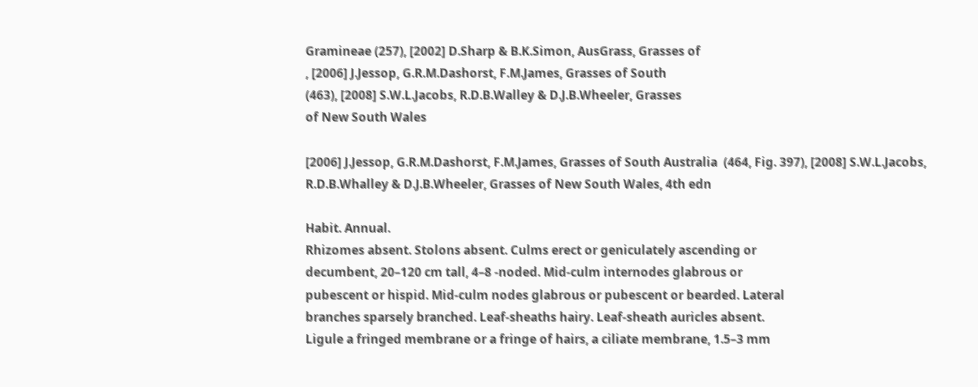Gramineae (257), [2002] D.Sharp & B.K.Simon, AusGrass, Grasses of
, [2006] J.Jessop, G.R.M.Dashorst, F.M.James, Grasses of South
(463), [2008] S.W.L.Jacobs, R.D.B.Walley & D.J.B.Wheeler, Grasses
of New South Wales

[2006] J.Jessop, G.R.M.Dashorst, F.M.James, Grasses of South Australia  (464, Fig. 397), [2008] S.W.L.Jacobs,
R.D.B.Whalley & D.J.B.Wheeler, Grasses of New South Wales, 4th edn

Habit. Annual.
Rhizomes absent. Stolons absent. Culms erect or geniculately ascending or
decumbent, 20–120 cm tall, 4–8 -noded. Mid-culm internodes glabrous or
pubescent or hispid. Mid-culm nodes glabrous or pubescent or bearded. Lateral
branches sparsely branched. Leaf-sheaths hairy. Leaf-sheath auricles absent.
Ligule a fringed membrane or a fringe of hairs, a ciliate membrane, 1.5–3 mm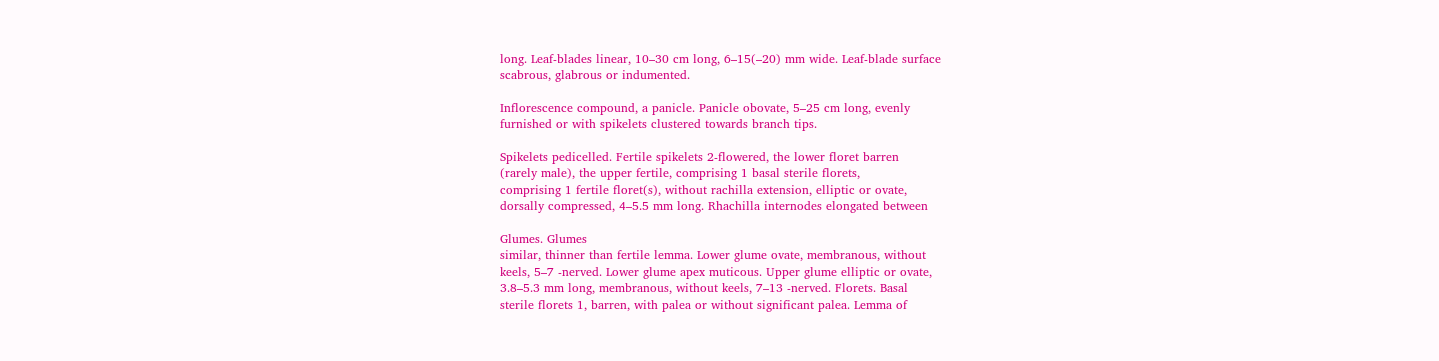long. Leaf-blades linear, 10–30 cm long, 6–15(–20) mm wide. Leaf-blade surface
scabrous, glabrous or indumented.

Inflorescence compound, a panicle. Panicle obovate, 5–25 cm long, evenly
furnished or with spikelets clustered towards branch tips.

Spikelets pedicelled. Fertile spikelets 2-flowered, the lower floret barren
(rarely male), the upper fertile, comprising 1 basal sterile florets,
comprising 1 fertile floret(s), without rachilla extension, elliptic or ovate,
dorsally compressed, 4–5.5 mm long. Rhachilla internodes elongated between

Glumes. Glumes
similar, thinner than fertile lemma. Lower glume ovate, membranous, without
keels, 5–7 -nerved. Lower glume apex muticous. Upper glume elliptic or ovate,
3.8–5.3 mm long, membranous, without keels, 7–13 -nerved. Florets. Basal
sterile florets 1, barren, with palea or without significant palea. Lemma of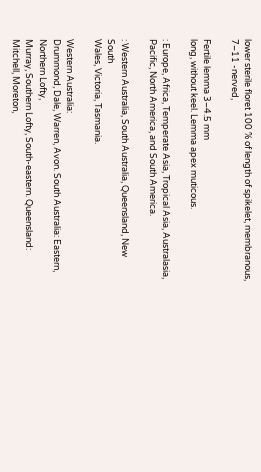lower sterile floret 100 % of length of spikelet, membranous, 7–11 -nerved,

Fertile lemma 3–4.5 mm
long, without keel. Lemma apex muticous.

: Europe, Africa, Temperate Asia, Tropical Asia, Australasia,
Pacific, North America, and South America.

: Western Australia, South Australia, Queensland, New South
Wales, Victoria, Tasmania.

Western Australia:
Drummond, Dale, Warren, Avon. South Australia: Eastern, Northern Lofty,
Murray, Southern Lofty, South-eastern. Queensland: Mitchell, Moreton,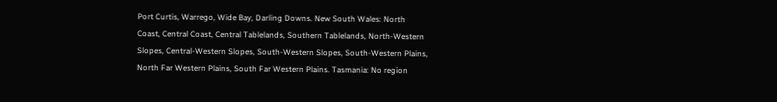Port Curtis, Warrego, Wide Bay, Darling Downs. New South Wales: North
Coast, Central Coast, Central Tablelands, Southern Tablelands, North-Western
Slopes, Central-Western Slopes, South-Western Slopes, South-Western Plains,
North Far Western Plains, South Far Western Plains. Tasmania: No region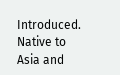Introduced. Native to Asia and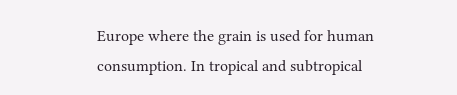Europe where the grain is used for human
consumption. In tropical and subtropical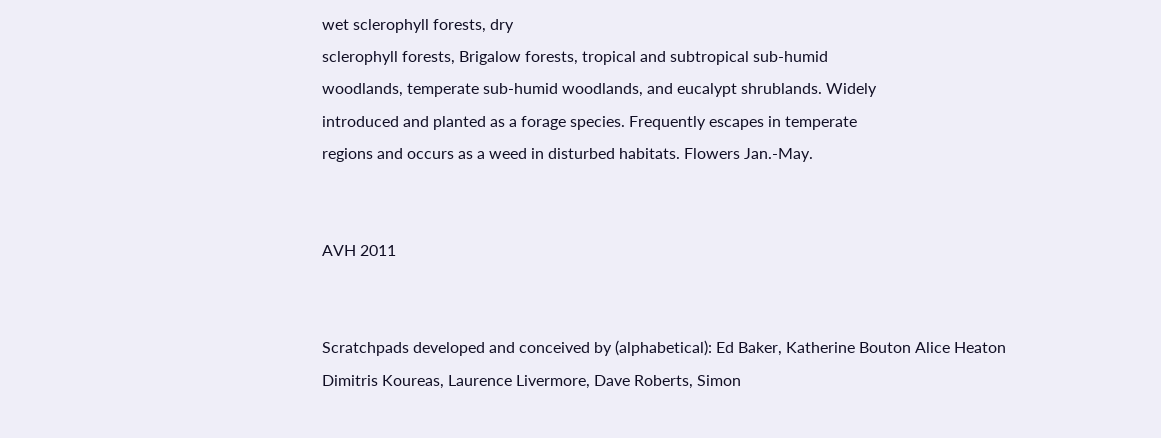wet sclerophyll forests, dry
sclerophyll forests, Brigalow forests, tropical and subtropical sub-humid
woodlands, temperate sub-humid woodlands, and eucalypt shrublands. Widely
introduced and planted as a forage species. Frequently escapes in temperate
regions and occurs as a weed in disturbed habitats. Flowers Jan.-May.


AVH 2011


Scratchpads developed and conceived by (alphabetical): Ed Baker, Katherine Bouton Alice Heaton Dimitris Koureas, Laurence Livermore, Dave Roberts, Simon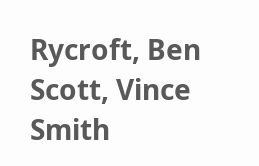Rycroft, Ben Scott, Vince Smith